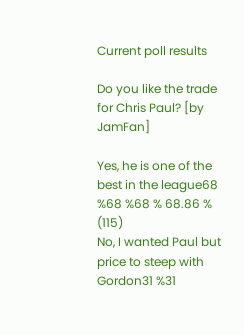Current poll results

Do you like the trade for Chris Paul? [by JamFan]

Yes, he is one of the best in the league68 %68 %68 % 68.86 % (115)
No, I wanted Paul but price to steep with Gordon31 %31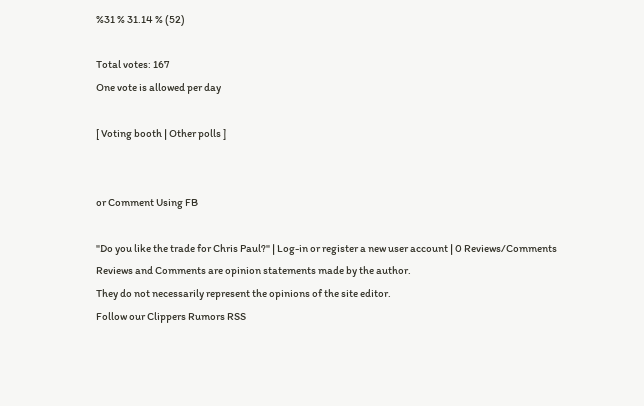%31 % 31.14 % (52)

Total votes: 167
One vote is allowed per day

[ Voting booth | Other polls ]


or Comment Using FB

"Do you like the trade for Chris Paul?" | Log-in or register a new user account | 0 Reviews/Comments
Reviews and Comments are opinion statements made by the author.
They do not necessarily represent the opinions of the site editor.
Follow our Clippers Rumors RSS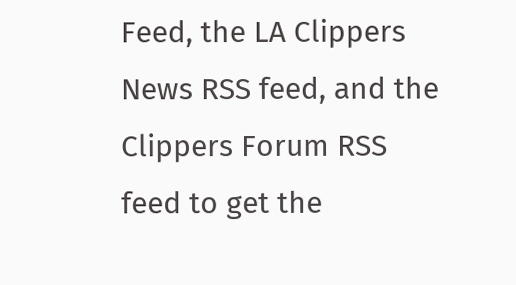Feed, the LA Clippers News RSS feed, and the Clippers Forum RSS feed to get the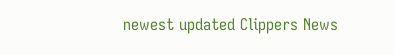newest updated Clippers News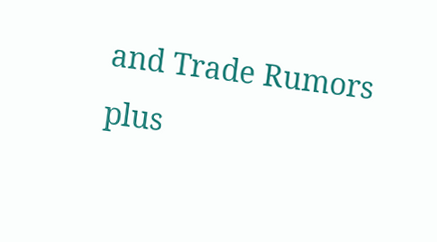and Trade Rumors plus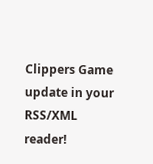Clippers Game update in your RSS/XML reader!